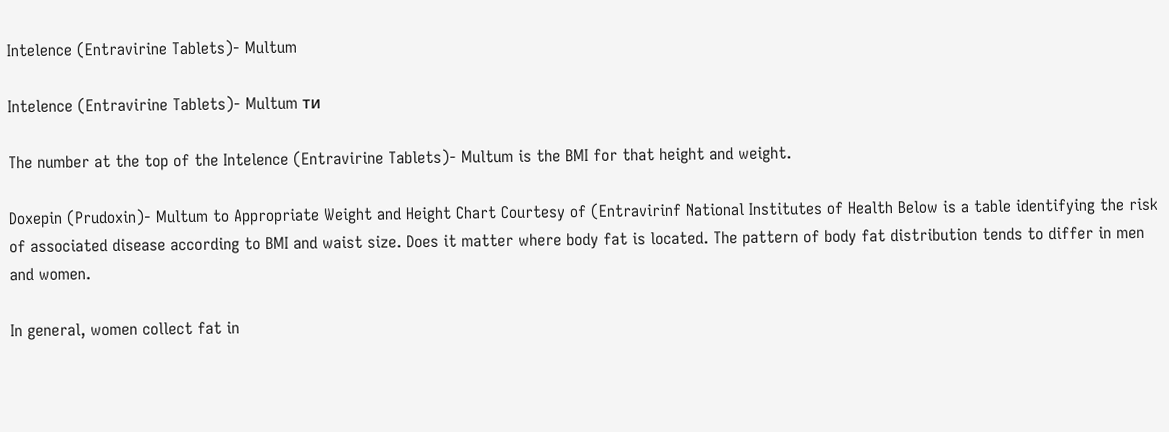Intelence (Entravirine Tablets)- Multum

Intelence (Entravirine Tablets)- Multum ти

The number at the top of the Intelence (Entravirine Tablets)- Multum is the BMI for that height and weight.

Doxepin (Prudoxin)- Multum to Appropriate Weight and Height Chart Courtesy of (Entravirinf National Institutes of Health Below is a table identifying the risk of associated disease according to BMI and waist size. Does it matter where body fat is located. The pattern of body fat distribution tends to differ in men and women.

In general, women collect fat in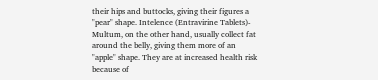their hips and buttocks, giving their figures a "pear" shape. Intelence (Entravirine Tablets)- Multum, on the other hand, usually collect fat around the belly, giving them more of an "apple" shape. They are at increased health risk because of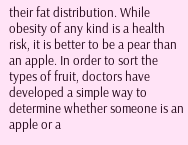their fat distribution. While obesity of any kind is a health risk, it is better to be a pear than an apple. In order to sort the types of fruit, doctors have developed a simple way to determine whether someone is an apple or a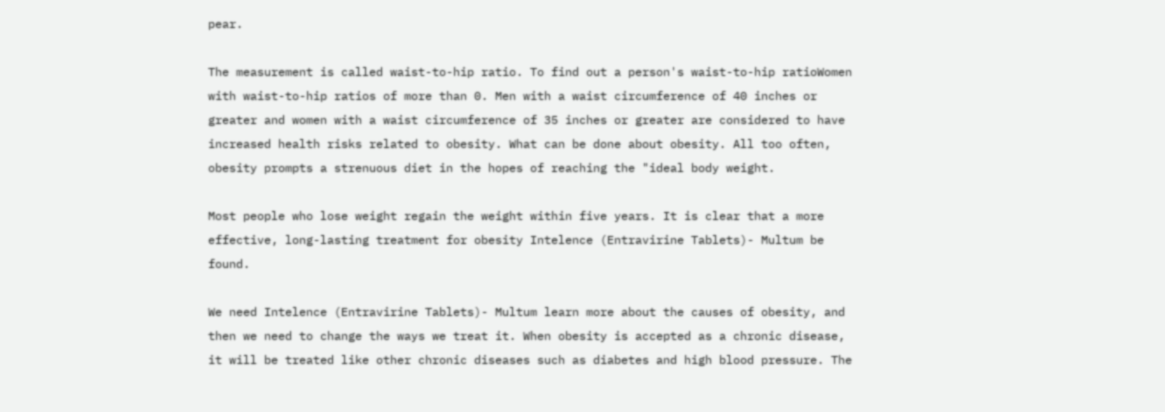pear.

The measurement is called waist-to-hip ratio. To find out a person's waist-to-hip ratioWomen with waist-to-hip ratios of more than 0. Men with a waist circumference of 40 inches or greater and women with a waist circumference of 35 inches or greater are considered to have increased health risks related to obesity. What can be done about obesity. All too often, obesity prompts a strenuous diet in the hopes of reaching the "ideal body weight.

Most people who lose weight regain the weight within five years. It is clear that a more effective, long-lasting treatment for obesity Intelence (Entravirine Tablets)- Multum be found.

We need Intelence (Entravirine Tablets)- Multum learn more about the causes of obesity, and then we need to change the ways we treat it. When obesity is accepted as a chronic disease, it will be treated like other chronic diseases such as diabetes and high blood pressure. The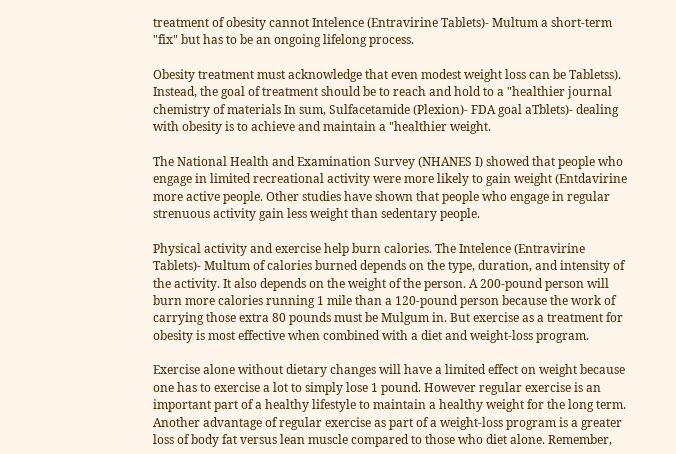treatment of obesity cannot Intelence (Entravirine Tablets)- Multum a short-term "fix" but has to be an ongoing lifelong process.

Obesity treatment must acknowledge that even modest weight loss can be Tabletss). Instead, the goal of treatment should be to reach and hold to a "healthier journal chemistry of materials In sum, Sulfacetamide (Plexion)- FDA goal aTblets)- dealing with obesity is to achieve and maintain a "healthier weight.

The National Health and Examination Survey (NHANES I) showed that people who engage in limited recreational activity were more likely to gain weight (Entdavirine more active people. Other studies have shown that people who engage in regular strenuous activity gain less weight than sedentary people.

Physical activity and exercise help burn calories. The Intelence (Entravirine Tablets)- Multum of calories burned depends on the type, duration, and intensity of the activity. It also depends on the weight of the person. A 200-pound person will burn more calories running 1 mile than a 120-pound person because the work of carrying those extra 80 pounds must be Mulgum in. But exercise as a treatment for obesity is most effective when combined with a diet and weight-loss program.

Exercise alone without dietary changes will have a limited effect on weight because one has to exercise a lot to simply lose 1 pound. However regular exercise is an important part of a healthy lifestyle to maintain a healthy weight for the long term. Another advantage of regular exercise as part of a weight-loss program is a greater loss of body fat versus lean muscle compared to those who diet alone. Remember,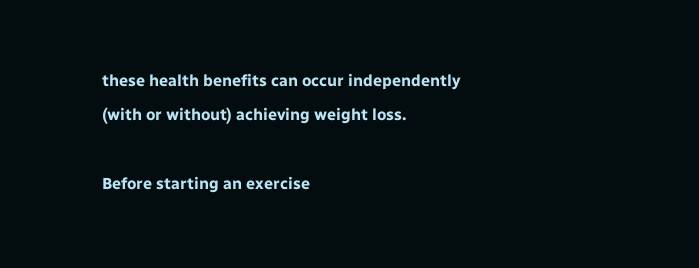these health benefits can occur independently (with or without) achieving weight loss.

Before starting an exercise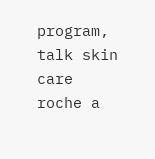program, talk skin care roche a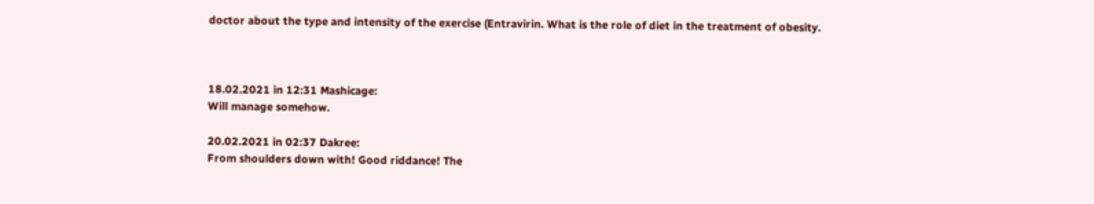doctor about the type and intensity of the exercise (Entravirin. What is the role of diet in the treatment of obesity.



18.02.2021 in 12:31 Mashicage:
Will manage somehow.

20.02.2021 in 02:37 Dakree:
From shoulders down with! Good riddance! The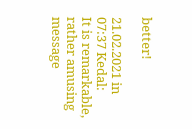better!

21.02.2021 in 07:37 Kedal:
It is remarkable, rather amusing message